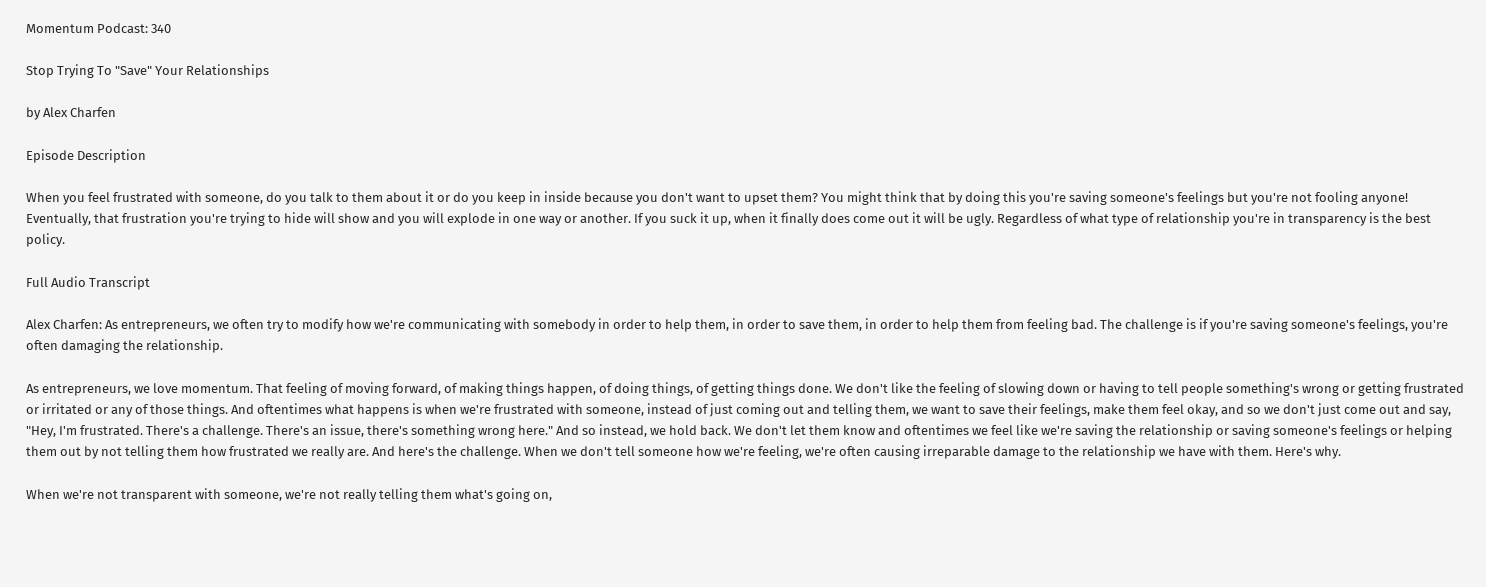Momentum Podcast: 340

Stop Trying To "Save" Your Relationships

by Alex Charfen

Episode Description

When you feel frustrated with someone, do you talk to them about it or do you keep in inside because you don't want to upset them? You might think that by doing this you're saving someone's feelings but you're not fooling anyone! Eventually, that frustration you're trying to hide will show and you will explode in one way or another. If you suck it up, when it finally does come out it will be ugly. Regardless of what type of relationship you're in transparency is the best policy.

Full Audio Transcript

Alex Charfen: As entrepreneurs, we often try to modify how we're communicating with somebody in order to help them, in order to save them, in order to help them from feeling bad. The challenge is if you're saving someone's feelings, you're often damaging the relationship.

As entrepreneurs, we love momentum. That feeling of moving forward, of making things happen, of doing things, of getting things done. We don't like the feeling of slowing down or having to tell people something's wrong or getting frustrated or irritated or any of those things. And oftentimes what happens is when we're frustrated with someone, instead of just coming out and telling them, we want to save their feelings, make them feel okay, and so we don't just come out and say, "Hey, I'm frustrated. There's a challenge. There's an issue, there's something wrong here." And so instead, we hold back. We don't let them know and oftentimes we feel like we're saving the relationship or saving someone's feelings or helping them out by not telling them how frustrated we really are. And here's the challenge. When we don't tell someone how we're feeling, we're often causing irreparable damage to the relationship we have with them. Here's why.

When we're not transparent with someone, we're not really telling them what's going on,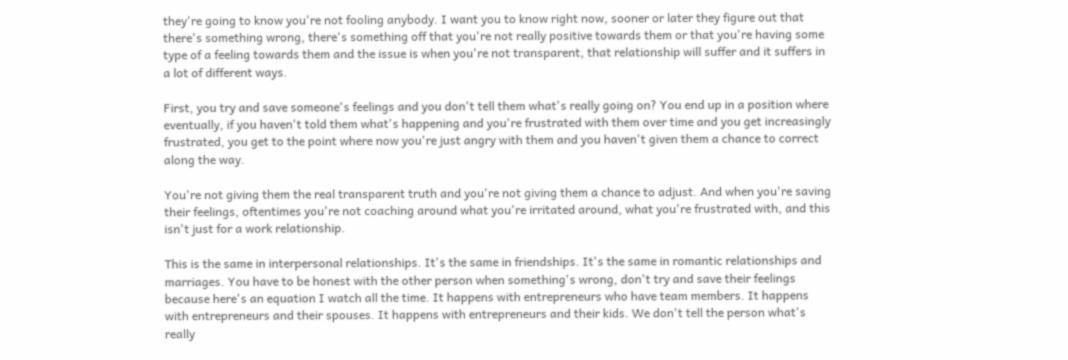they're going to know you're not fooling anybody. I want you to know right now, sooner or later they figure out that there's something wrong, there's something off that you're not really positive towards them or that you're having some type of a feeling towards them and the issue is when you're not transparent, that relationship will suffer and it suffers in a lot of different ways.

First, you try and save someone's feelings and you don't tell them what's really going on? You end up in a position where eventually, if you haven't told them what's happening and you're frustrated with them over time and you get increasingly frustrated, you get to the point where now you're just angry with them and you haven't given them a chance to correct along the way.

You're not giving them the real transparent truth and you're not giving them a chance to adjust. And when you're saving their feelings, oftentimes you're not coaching around what you're irritated around, what you're frustrated with, and this isn't just for a work relationship.

This is the same in interpersonal relationships. It's the same in friendships. It's the same in romantic relationships and marriages. You have to be honest with the other person when something's wrong, don't try and save their feelings because here's an equation I watch all the time. It happens with entrepreneurs who have team members. It happens with entrepreneurs and their spouses. It happens with entrepreneurs and their kids. We don't tell the person what's really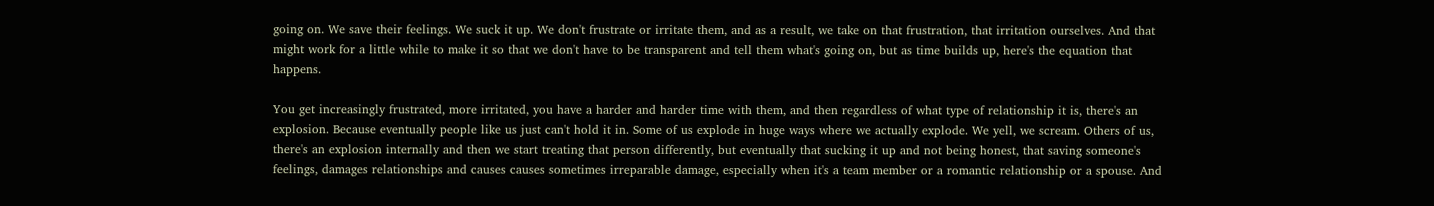going on. We save their feelings. We suck it up. We don't frustrate or irritate them, and as a result, we take on that frustration, that irritation ourselves. And that might work for a little while to make it so that we don't have to be transparent and tell them what's going on, but as time builds up, here's the equation that happens.

You get increasingly frustrated, more irritated, you have a harder and harder time with them, and then regardless of what type of relationship it is, there's an explosion. Because eventually people like us just can't hold it in. Some of us explode in huge ways where we actually explode. We yell, we scream. Others of us, there's an explosion internally and then we start treating that person differently, but eventually that sucking it up and not being honest, that saving someone's feelings, damages relationships and causes causes sometimes irreparable damage, especially when it's a team member or a romantic relationship or a spouse. And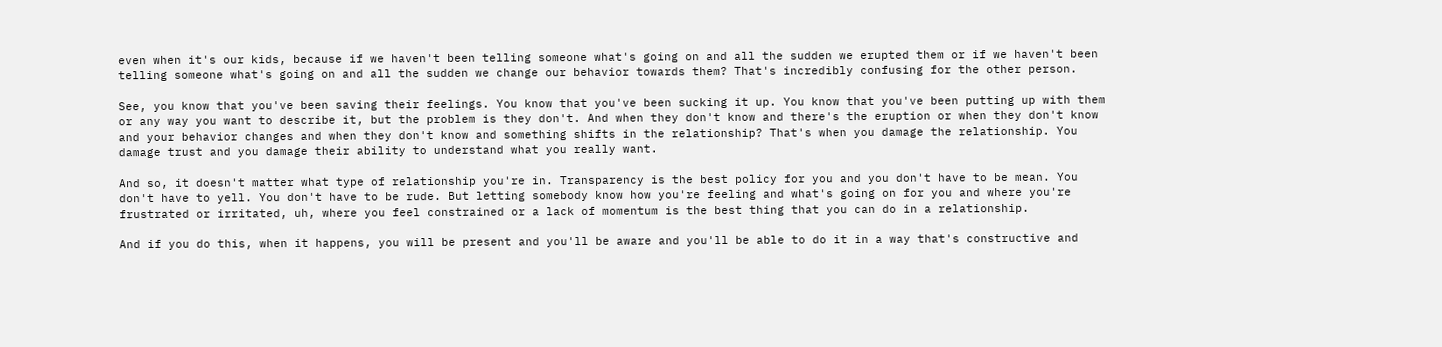even when it's our kids, because if we haven't been telling someone what's going on and all the sudden we erupted them or if we haven't been telling someone what's going on and all the sudden we change our behavior towards them? That's incredibly confusing for the other person.

See, you know that you've been saving their feelings. You know that you've been sucking it up. You know that you've been putting up with them or any way you want to describe it, but the problem is they don't. And when they don't know and there's the eruption or when they don't know and your behavior changes and when they don't know and something shifts in the relationship? That's when you damage the relationship. You damage trust and you damage their ability to understand what you really want.

And so, it doesn't matter what type of relationship you're in. Transparency is the best policy for you and you don't have to be mean. You don't have to yell. You don't have to be rude. But letting somebody know how you're feeling and what's going on for you and where you're frustrated or irritated, uh, where you feel constrained or a lack of momentum is the best thing that you can do in a relationship.

And if you do this, when it happens, you will be present and you'll be aware and you'll be able to do it in a way that's constructive and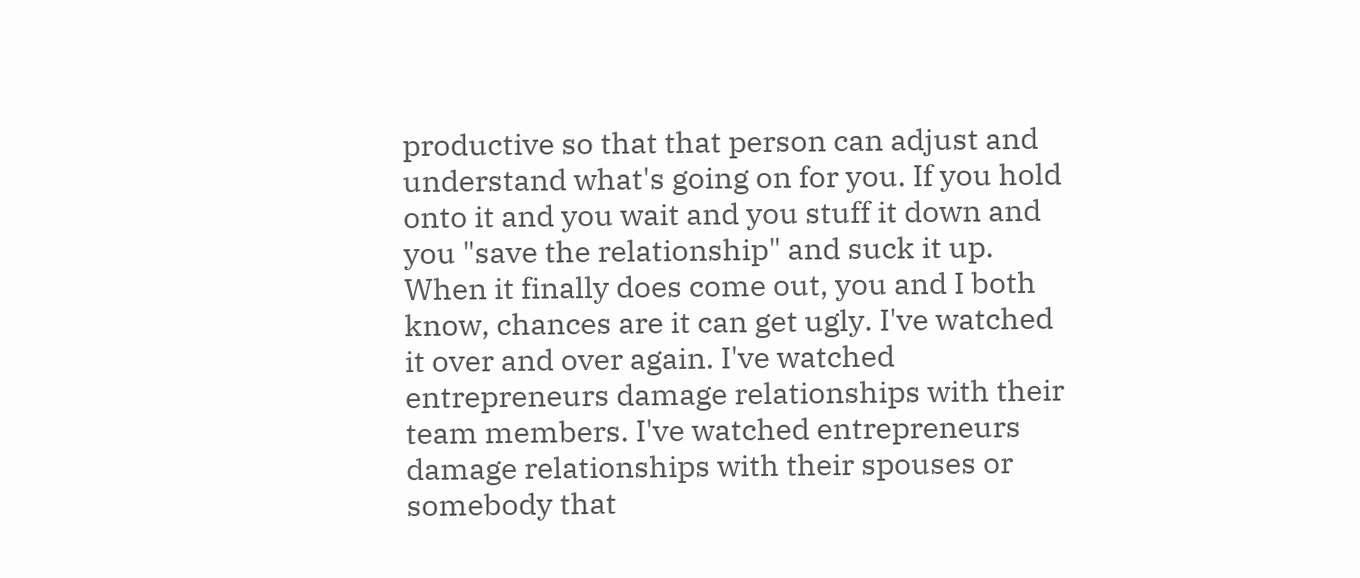productive so that that person can adjust and understand what's going on for you. If you hold onto it and you wait and you stuff it down and you "save the relationship" and suck it up. When it finally does come out, you and I both know, chances are it can get ugly. I've watched it over and over again. I've watched entrepreneurs damage relationships with their team members. I've watched entrepreneurs damage relationships with their spouses or somebody that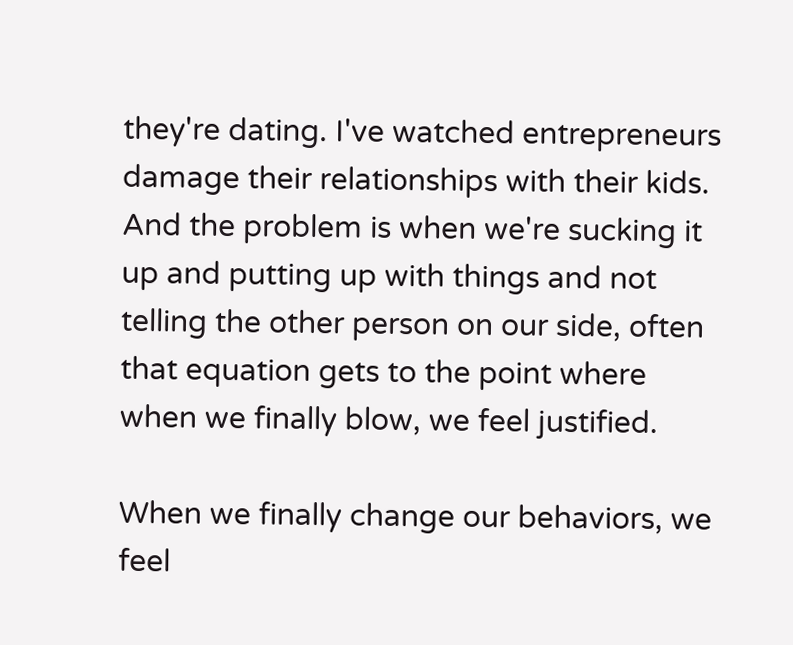they're dating. I've watched entrepreneurs damage their relationships with their kids. And the problem is when we're sucking it up and putting up with things and not telling the other person on our side, often that equation gets to the point where when we finally blow, we feel justified.

When we finally change our behaviors, we feel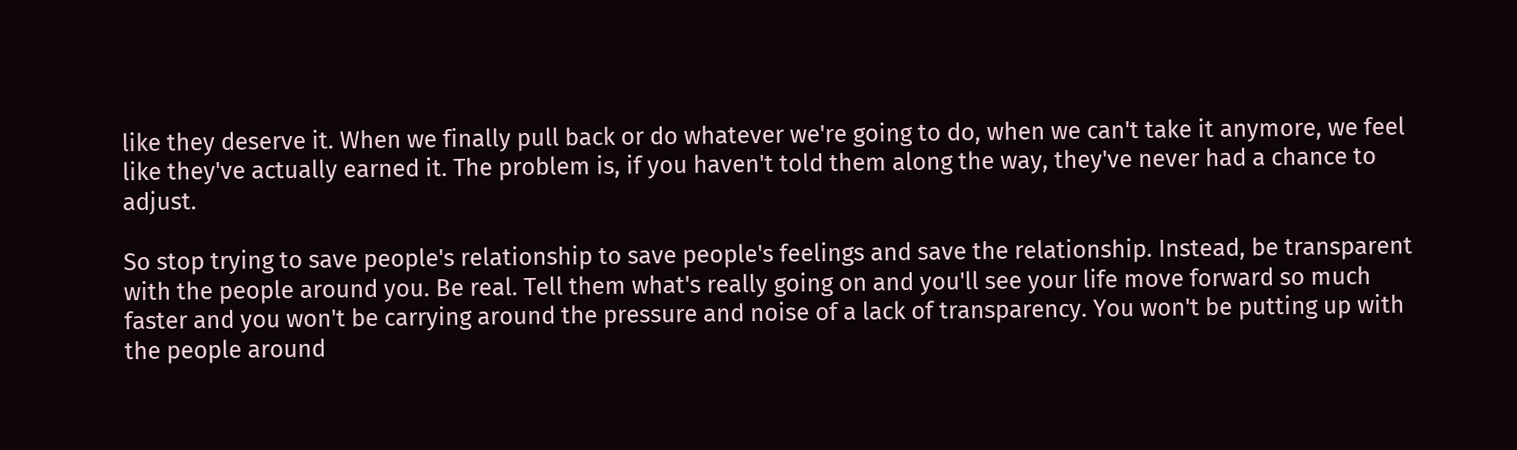like they deserve it. When we finally pull back or do whatever we're going to do, when we can't take it anymore, we feel like they've actually earned it. The problem is, if you haven't told them along the way, they've never had a chance to adjust.

So stop trying to save people's relationship to save people's feelings and save the relationship. Instead, be transparent with the people around you. Be real. Tell them what's really going on and you'll see your life move forward so much faster and you won't be carrying around the pressure and noise of a lack of transparency. You won't be putting up with the people around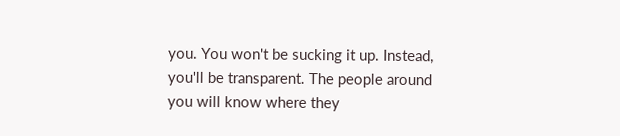you. You won't be sucking it up. Instead, you'll be transparent. The people around you will know where they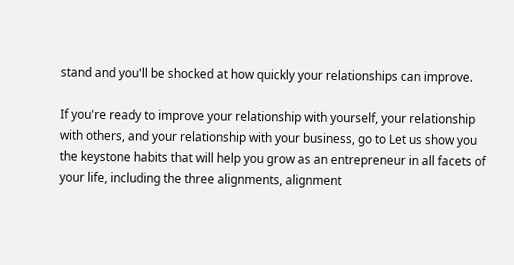stand and you'll be shocked at how quickly your relationships can improve.

If you're ready to improve your relationship with yourself, your relationship with others, and your relationship with your business, go to Let us show you the keystone habits that will help you grow as an entrepreneur in all facets of your life, including the three alignments, alignment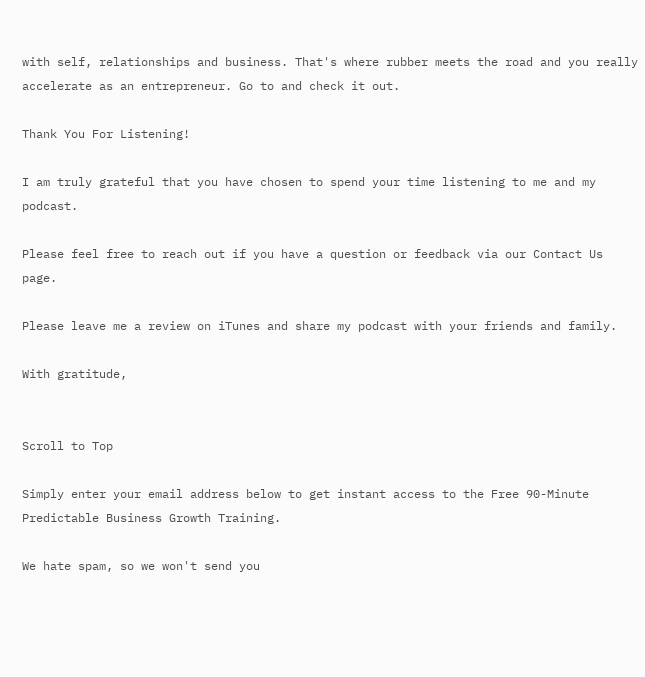with self, relationships and business. That's where rubber meets the road and you really accelerate as an entrepreneur. Go to and check it out.

Thank You For Listening!

I am truly grateful that you have chosen to spend your time listening to me and my podcast.

Please feel free to reach out if you have a question or feedback via our Contact Us page.

Please leave me a review on iTunes and share my podcast with your friends and family.

With gratitude,


Scroll to Top

Simply enter your email address below to get instant access to the Free 90-Minute Predictable Business Growth Training.

We hate spam, so we won't send you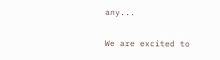any...

We are excited to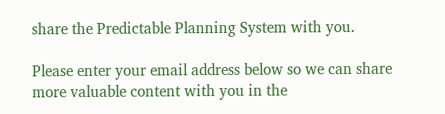share the Predictable Planning System with you.

Please enter your email address below so we can share more valuable content with you in the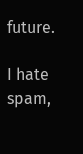future.

I hate spam,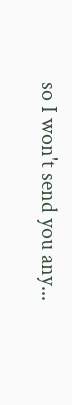so I won't send you any...